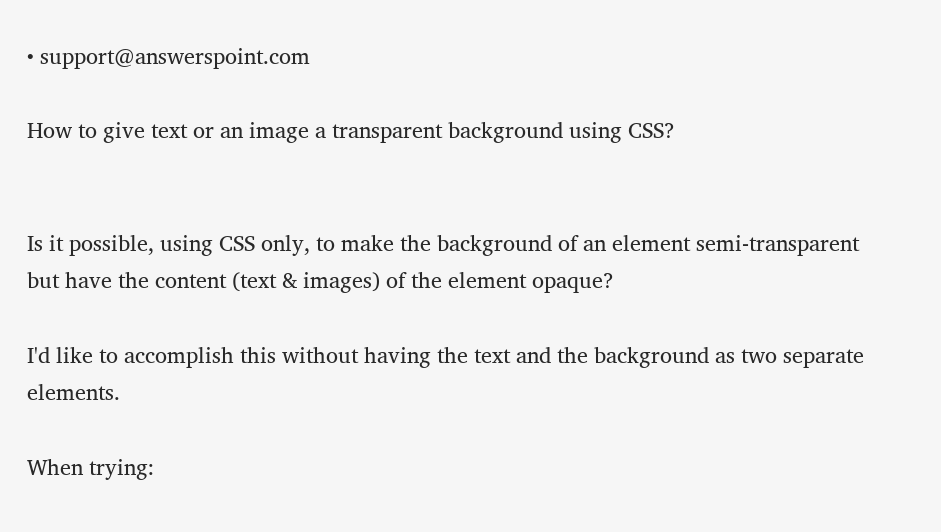• support@answerspoint.com

How to give text or an image a transparent background using CSS?


Is it possible, using CSS only, to make the background of an element semi-transparent but have the content (text & images) of the element opaque?

I'd like to accomplish this without having the text and the background as two separate elements.

When trying: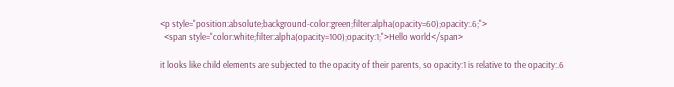<p style="position:absolute;background-color:green;filter:alpha(opacity=60);opacity:.6;">
  <span style="color:white;filter:alpha(opacity=100);opacity:1;">Hello world</span>

it looks like child elements are subjected to the opacity of their parents, so opacity:1 is relative to the opacity:.6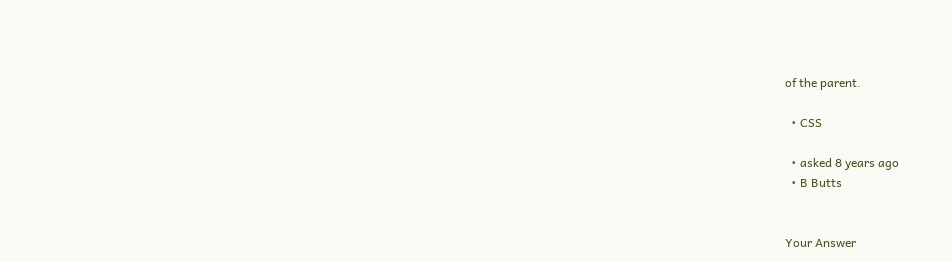of the parent.

  • CSS

  • asked 8 years ago
  • B Butts


Your Answer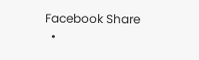Facebook Share
  •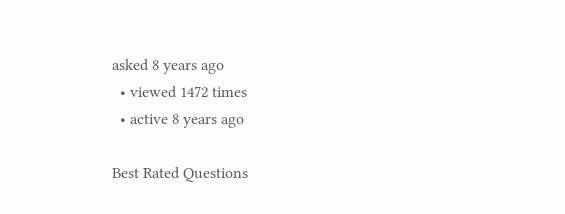asked 8 years ago
  • viewed 1472 times
  • active 8 years ago

Best Rated Questions